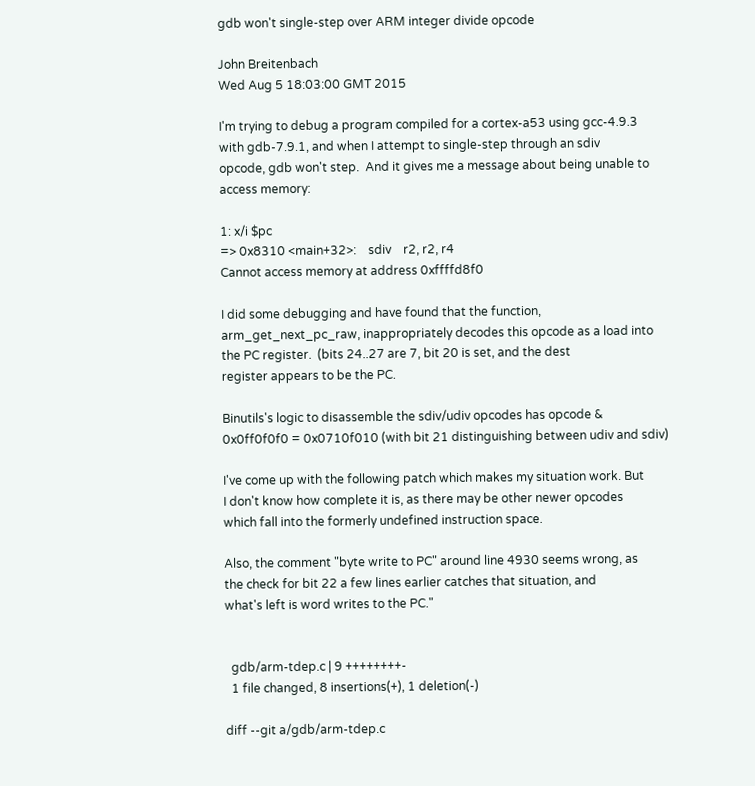gdb won't single-step over ARM integer divide opcode

John Breitenbach
Wed Aug 5 18:03:00 GMT 2015

I'm trying to debug a program compiled for a cortex-a53 using gcc-4.9.3
with gdb-7.9.1, and when I attempt to single-step through an sdiv
opcode, gdb won't step.  And it gives me a message about being unable to
access memory:

1: x/i $pc
=> 0x8310 <main+32>:    sdiv    r2, r2, r4
Cannot access memory at address 0xffffd8f0

I did some debugging and have found that the function,
arm_get_next_pc_raw, inappropriately decodes this opcode as a load into
the PC register.  (bits 24..27 are 7, bit 20 is set, and the dest
register appears to be the PC.

Binutils's logic to disassemble the sdiv/udiv opcodes has opcode &
0x0ff0f0f0 = 0x0710f010 (with bit 21 distinguishing between udiv and sdiv)

I've come up with the following patch which makes my situation work. But
I don't know how complete it is, as there may be other newer opcodes
which fall into the formerly undefined instruction space.

Also, the comment "byte write to PC" around line 4930 seems wrong, as
the check for bit 22 a few lines earlier catches that situation, and
what's left is word writes to the PC."


  gdb/arm-tdep.c | 9 ++++++++-
  1 file changed, 8 insertions(+), 1 deletion(-)

diff --git a/gdb/arm-tdep.c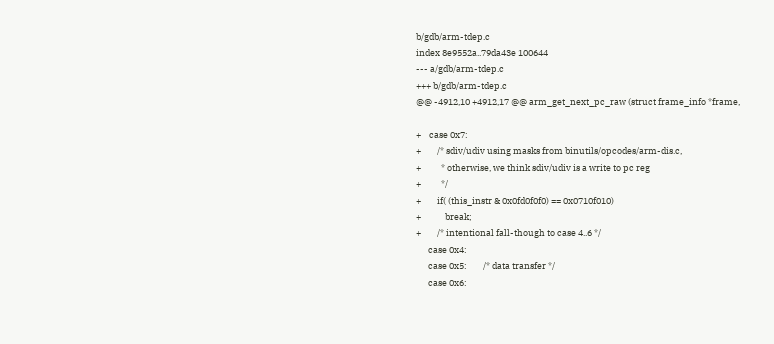b/gdb/arm-tdep.c
index 8e9552a..79da43e 100644
--- a/gdb/arm-tdep.c
+++ b/gdb/arm-tdep.c
@@ -4912,10 +4912,17 @@ arm_get_next_pc_raw (struct frame_info *frame,

+    case 0x7:
+        /* sdiv/udiv using masks from binutils/opcodes/arm-dis.c,
+          * otherwise, we think sdiv/udiv is a write to pc reg
+          */
+        if( (this_instr & 0x0fd0f0f0) == 0x0710f010)
+            break;
+        /* intentional fall-though to case 4..6 */
      case 0x4:
      case 0x5:        /* data transfer */
      case 0x6: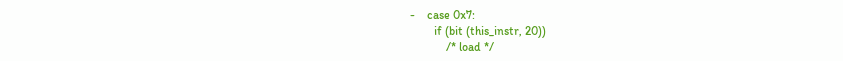-    case 0x7:
        if (bit (this_instr, 20))
            /* load */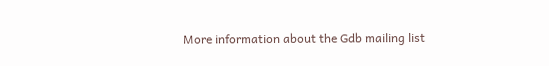More information about the Gdb mailing list